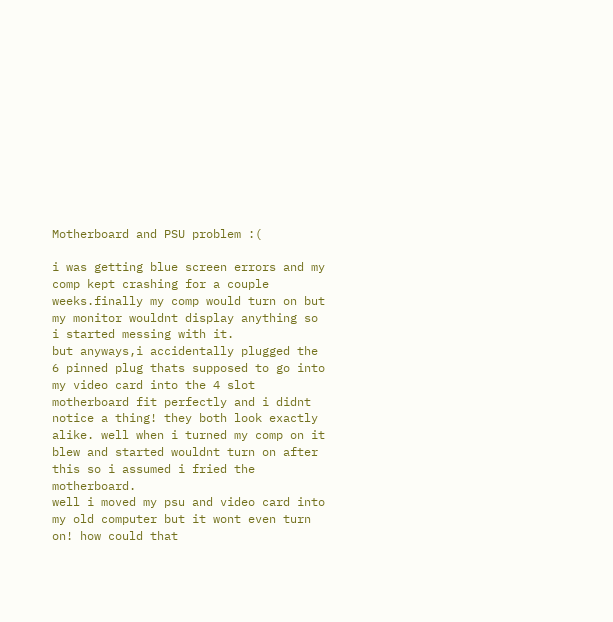Motherboard and PSU problem :(

i was getting blue screen errors and my comp kept crashing for a couple weeks.finally my comp would turn on but my monitor wouldnt display anything so i started messing with it.
but anyways,i accidentally plugged the 6 pinned plug thats supposed to go into my video card into the 4 slot motherboard fit perfectly and i didnt notice a thing! they both look exactly alike. well when i turned my comp on it blew and started wouldnt turn on after this so i assumed i fried the motherboard.
well i moved my psu and video card into my old computer but it wont even turn on! how could that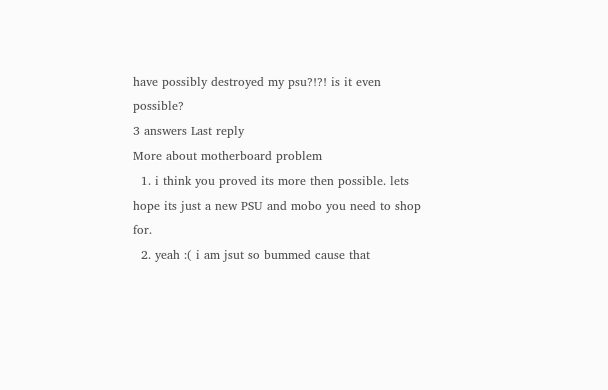have possibly destroyed my psu?!?! is it even possible?
3 answers Last reply
More about motherboard problem
  1. i think you proved its more then possible. lets hope its just a new PSU and mobo you need to shop for.
  2. yeah :( i am jsut so bummed cause that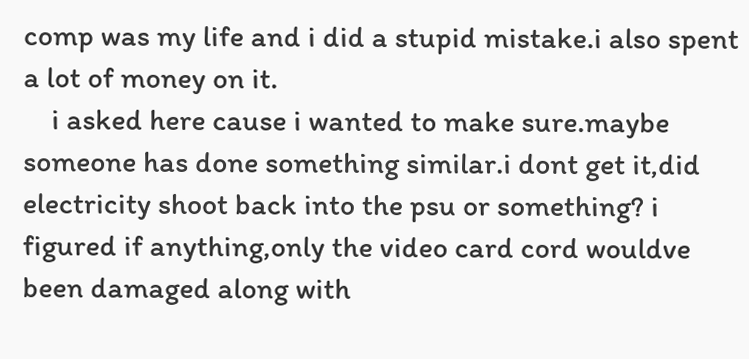comp was my life and i did a stupid mistake.i also spent a lot of money on it.
    i asked here cause i wanted to make sure.maybe someone has done something similar.i dont get it,did electricity shoot back into the psu or something? i figured if anything,only the video card cord wouldve been damaged along with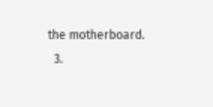the motherboard.
  3.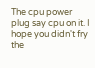The cpu power plug say cpu on it. I hope you didn't fry the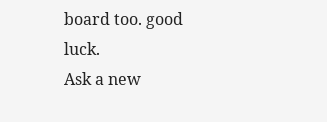board too. good luck.
Ask a new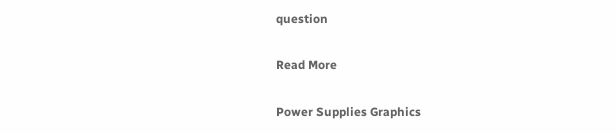question

Read More

Power Supplies Graphics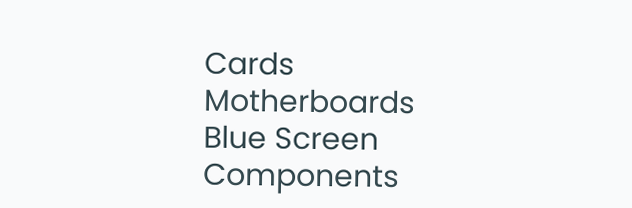Cards Motherboards Blue Screen Components